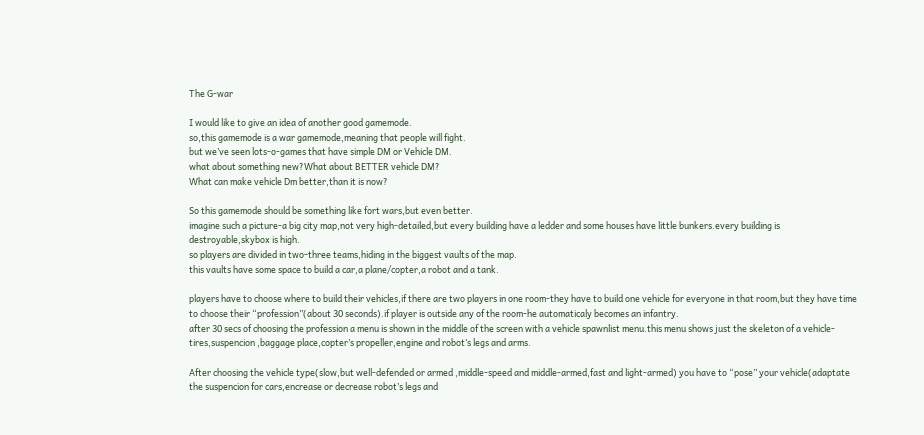The G-war

I would like to give an idea of another good gamemode.
so,this gamemode is a war gamemode,meaning that people will fight.
but we’ve seen lots-o-games that have simple DM or Vehicle DM.
what about something new?What about BETTER vehicle DM?
What can make vehicle Dm better,than it is now?

So this gamemode should be something like fort wars,but even better.
imagine such a picture-a big city map,not very high-detailed,but every building have a ledder and some houses have little bunkers.every building is destroyable,skybox is high.
so players are divided in two-three teams,hiding in the biggest vaults of the map.
this vaults have some space to build a car,a plane/copter,a robot and a tank.

players have to choose where to build their vehicles,if there are two players in one room-they have to build one vehicle for everyone in that room,but they have time to choose their “profession”(about 30 seconds).if player is outside any of the room-he automaticaly becomes an infantry.
after 30 secs of choosing the profession a menu is shown in the middle of the screen with a vehicle spawnlist menu.this menu shows just the skeleton of a vehicle-tires,suspencion ,baggage place,copter’s propeller,engine and robot’s legs and arms.

After choosing the vehicle type(slow,but well-defended or armed ,middle-speed and middle-armed,fast and light-armed) you have to “pose” your vehicle(adaptate the suspencion for cars,encrease or decrease robot’s legs and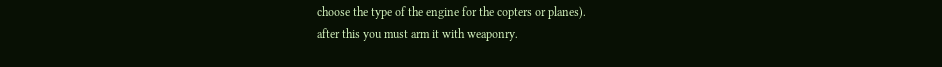choose the type of the engine for the copters or planes).
after this you must arm it with weaponry.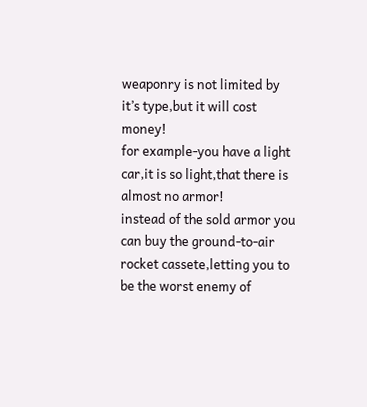weaponry is not limited by it’s type,but it will cost money!
for example-you have a light car,it is so light,that there is almost no armor!
instead of the sold armor you can buy the ground-to-air rocket cassete,letting you to be the worst enemy of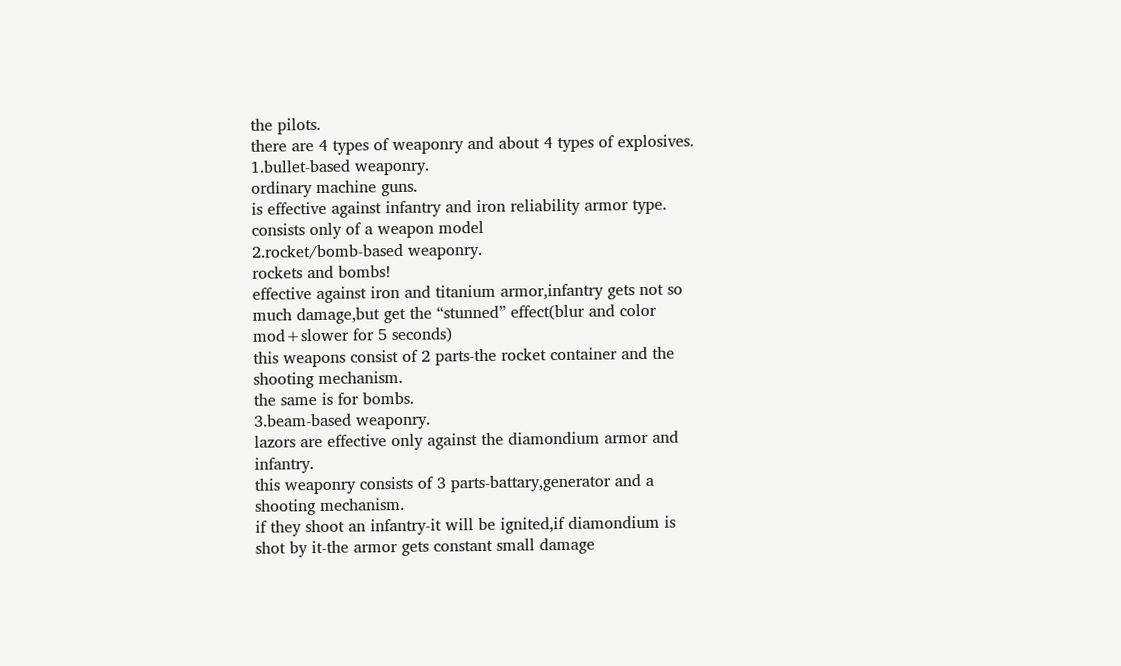the pilots.
there are 4 types of weaponry and about 4 types of explosives.
1.bullet-based weaponry.
ordinary machine guns.
is effective against infantry and iron reliability armor type.
consists only of a weapon model
2.rocket/bomb-based weaponry.
rockets and bombs!
effective against iron and titanium armor,infantry gets not so much damage,but get the “stunned” effect(blur and color mod+slower for 5 seconds)
this weapons consist of 2 parts-the rocket container and the shooting mechanism.
the same is for bombs.
3.beam-based weaponry.
lazors are effective only against the diamondium armor and infantry.
this weaponry consists of 3 parts-battary,generator and a shooting mechanism.
if they shoot an infantry-it will be ignited,if diamondium is shot by it-the armor gets constant small damage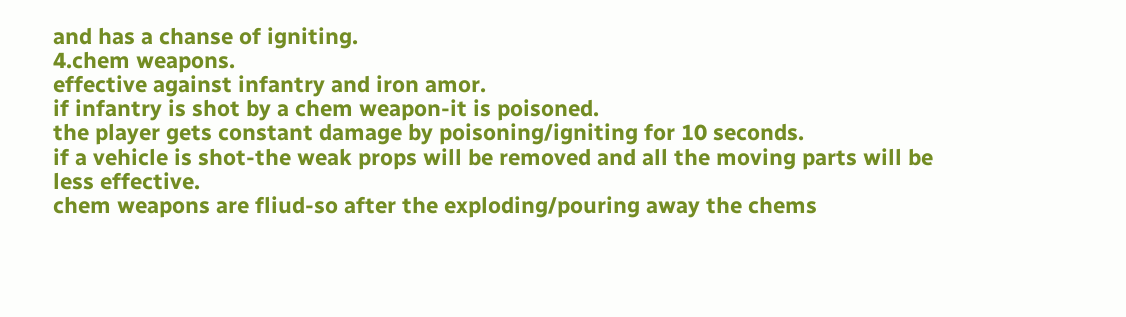and has a chanse of igniting.
4.chem weapons.
effective against infantry and iron amor.
if infantry is shot by a chem weapon-it is poisoned.
the player gets constant damage by poisoning/igniting for 10 seconds.
if a vehicle is shot-the weak props will be removed and all the moving parts will be less effective.
chem weapons are fliud-so after the exploding/pouring away the chems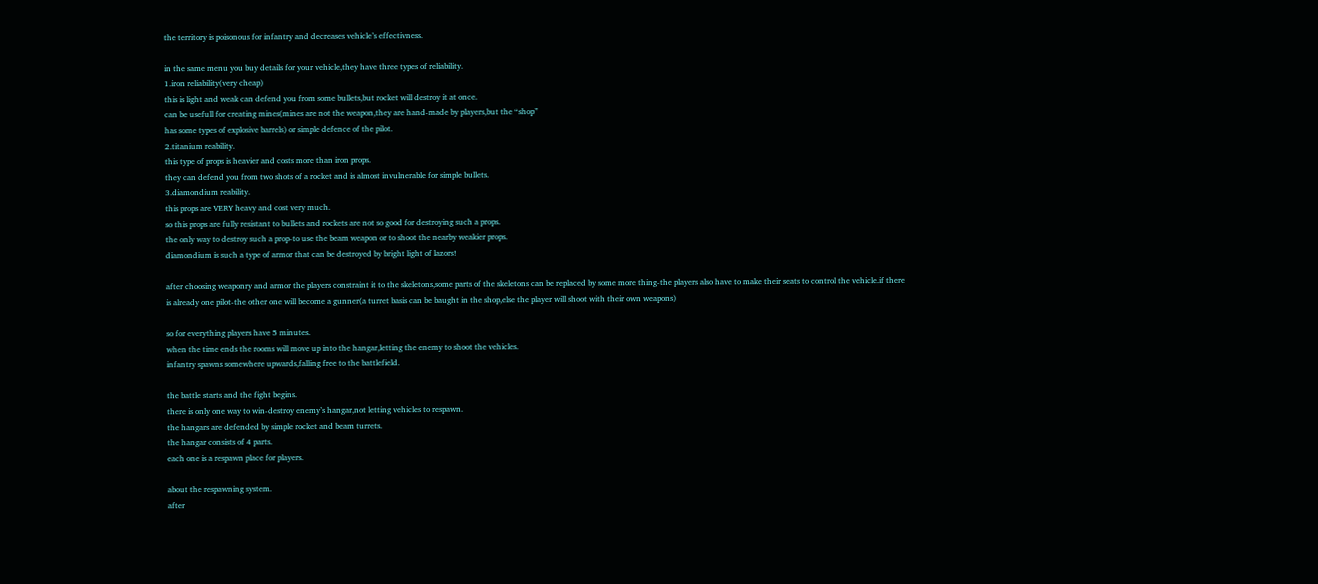the territory is poisonous for infantry and decreases vehicle’s effectivness.

in the same menu you buy details for your vehicle,they have three types of reliability.
1.iron reliability(very cheap)
this is light and weak can defend you from some bullets,but rocket will destroy it at once.
can be usefull for creating mines(mines are not the weapon,they are hand-made by players,but the “shop”
has some types of explosive barrels) or simple defence of the pilot.
2.titanium reability.
this type of props is heavier and costs more than iron props.
they can defend you from two shots of a rocket and is almost invulnerable for simple bullets.
3.diamondium reability.
this props are VERY heavy and cost very much.
so this props are fully resistant to bullets and rockets are not so good for destroying such a props.
the only way to destroy such a prop-to use the beam weapon or to shoot the nearby weakier props.
diamondium is such a type of armor that can be destroyed by bright light of lazors!

after choosing weaponry and armor the players constraint it to the skeletons,some parts of the skeletons can be replaced by some more thing-the players also have to make their seats to control the vehicle.if there is already one pilot-the other one will become a gunner(a turret basis can be baught in the shop,else the player will shoot with their own weapons)

so for everything players have 5 minutes.
when the time ends the rooms will move up into the hangar,letting the enemy to shoot the vehicles.
infantry spawns somewhere upwards,falling free to the battlefield.

the battle starts and the fight begins.
there is only one way to win-destroy enemy’s hangar,not letting vehicles to respawn.
the hangars are defended by simple rocket and beam turrets.
the hangar consists of 4 parts.
each one is a respawn place for players.

about the respawning system.
after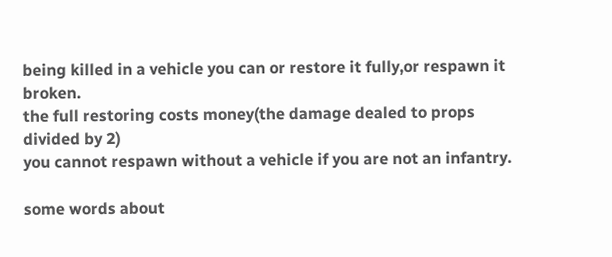being killed in a vehicle you can or restore it fully,or respawn it broken.
the full restoring costs money(the damage dealed to props divided by 2)
you cannot respawn without a vehicle if you are not an infantry.

some words about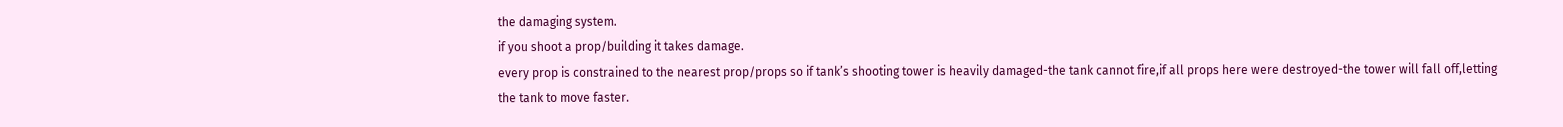the damaging system.
if you shoot a prop/building it takes damage.
every prop is constrained to the nearest prop/props so if tank’s shooting tower is heavily damaged-the tank cannot fire,if all props here were destroyed-the tower will fall off,letting the tank to move faster.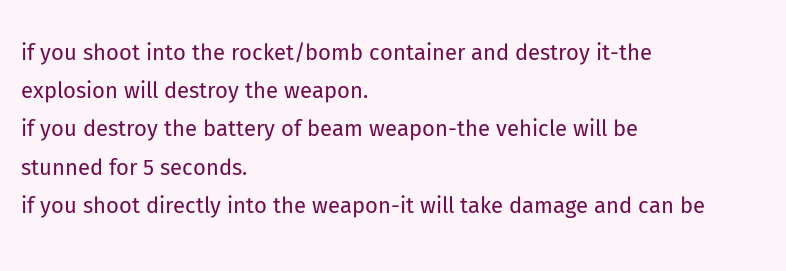if you shoot into the rocket/bomb container and destroy it-the explosion will destroy the weapon.
if you destroy the battery of beam weapon-the vehicle will be stunned for 5 seconds.
if you shoot directly into the weapon-it will take damage and can be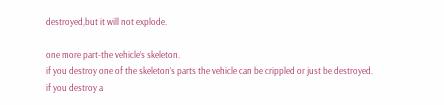destroyed,but it will not explode.

one more part-the vehicle’s skeleton.
if you destroy one of the skeleton’s parts the vehicle can be crippled or just be destroyed.
if you destroy a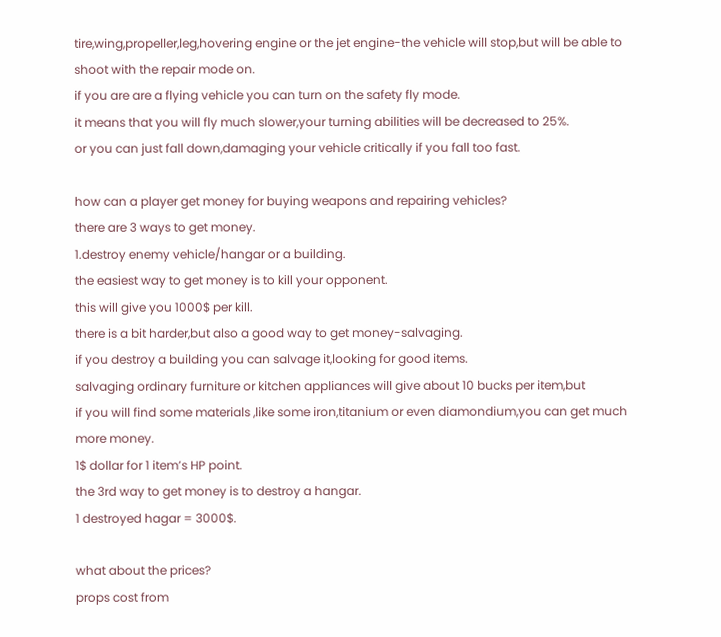tire,wing,propeller,leg,hovering engine or the jet engine-the vehicle will stop,but will be able to shoot with the repair mode on.
if you are are a flying vehicle you can turn on the safety fly mode.
it means that you will fly much slower,your turning abilities will be decreased to 25%.
or you can just fall down,damaging your vehicle critically if you fall too fast.

how can a player get money for buying weapons and repairing vehicles?
there are 3 ways to get money.
1.destroy enemy vehicle/hangar or a building.
the easiest way to get money is to kill your opponent.
this will give you 1000$ per kill.
there is a bit harder,but also a good way to get money-salvaging.
if you destroy a building you can salvage it,looking for good items.
salvaging ordinary furniture or kitchen appliances will give about 10 bucks per item,but
if you will find some materials ,like some iron,titanium or even diamondium,you can get much more money.
1$ dollar for 1 item’s HP point.
the 3rd way to get money is to destroy a hangar.
1 destroyed hagar = 3000$.

what about the prices?
props cost from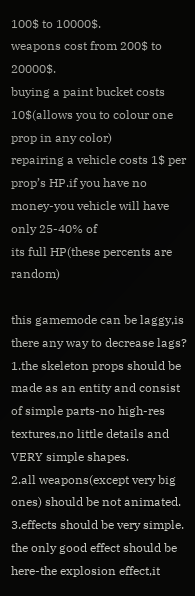100$ to 10000$.
weapons cost from 200$ to 20000$.
buying a paint bucket costs 10$(allows you to colour one prop in any color)
repairing a vehicle costs 1$ per prop’s HP.if you have no money-you vehicle will have only 25-40% of
its full HP(these percents are random)

this gamemode can be laggy,is there any way to decrease lags?
1.the skeleton props should be made as an entity and consist of simple parts-no high-res textures,no little details and VERY simple shapes.
2.all weapons(except very big ones) should be not animated.
3.effects should be very simple.
the only good effect should be here-the explosion effect,it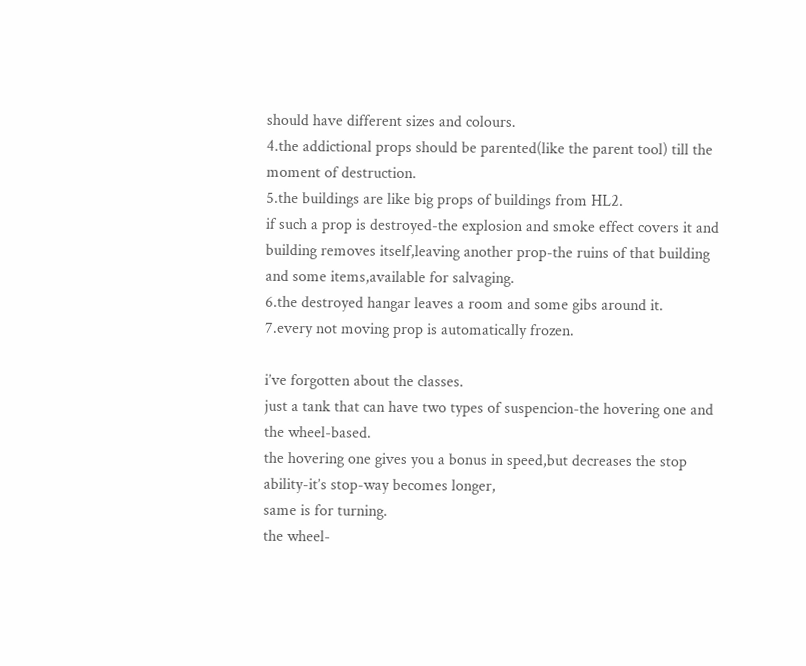should have different sizes and colours.
4.the addictional props should be parented(like the parent tool) till the moment of destruction.
5.the buildings are like big props of buildings from HL2.
if such a prop is destroyed-the explosion and smoke effect covers it and building removes itself,leaving another prop-the ruins of that building and some items,available for salvaging.
6.the destroyed hangar leaves a room and some gibs around it.
7.every not moving prop is automatically frozen.

i’ve forgotten about the classes.
just a tank that can have two types of suspencion-the hovering one and the wheel-based.
the hovering one gives you a bonus in speed,but decreases the stop ability-it’s stop-way becomes longer,
same is for turning.
the wheel-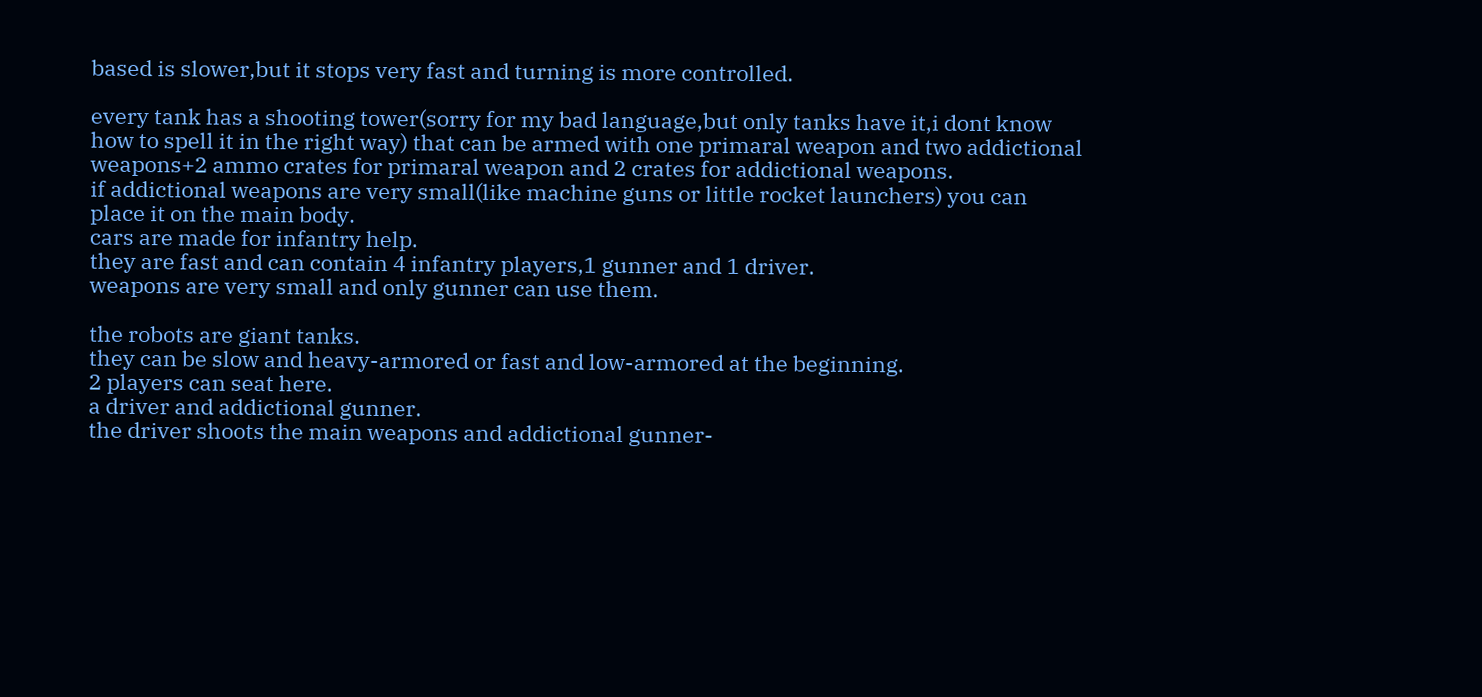based is slower,but it stops very fast and turning is more controlled.

every tank has a shooting tower(sorry for my bad language,but only tanks have it,i dont know how to spell it in the right way) that can be armed with one primaral weapon and two addictional weapons+2 ammo crates for primaral weapon and 2 crates for addictional weapons.
if addictional weapons are very small(like machine guns or little rocket launchers) you can place it on the main body.
cars are made for infantry help.
they are fast and can contain 4 infantry players,1 gunner and 1 driver.
weapons are very small and only gunner can use them.

the robots are giant tanks.
they can be slow and heavy-armored or fast and low-armored at the beginning.
2 players can seat here.
a driver and addictional gunner.
the driver shoots the main weapons and addictional gunner-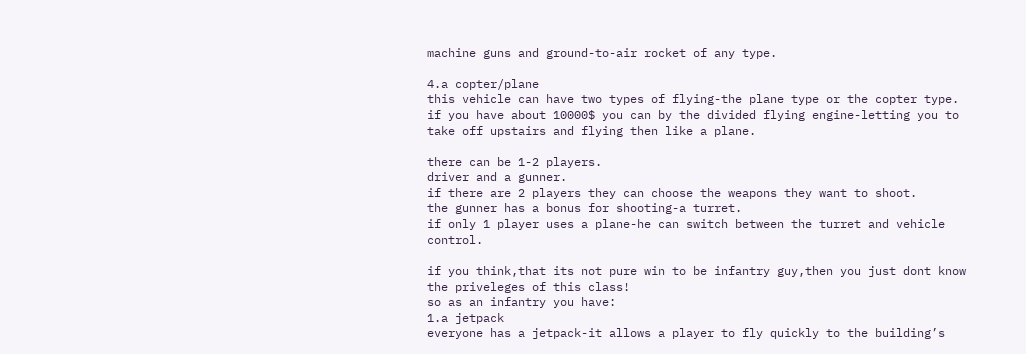machine guns and ground-to-air rocket of any type.

4.a copter/plane
this vehicle can have two types of flying-the plane type or the copter type.
if you have about 10000$ you can by the divided flying engine-letting you to take off upstairs and flying then like a plane.

there can be 1-2 players.
driver and a gunner.
if there are 2 players they can choose the weapons they want to shoot.
the gunner has a bonus for shooting-a turret.
if only 1 player uses a plane-he can switch between the turret and vehicle control.

if you think,that its not pure win to be infantry guy,then you just dont know the priveleges of this class!
so as an infantry you have:
1.a jetpack
everyone has a jetpack-it allows a player to fly quickly to the building’s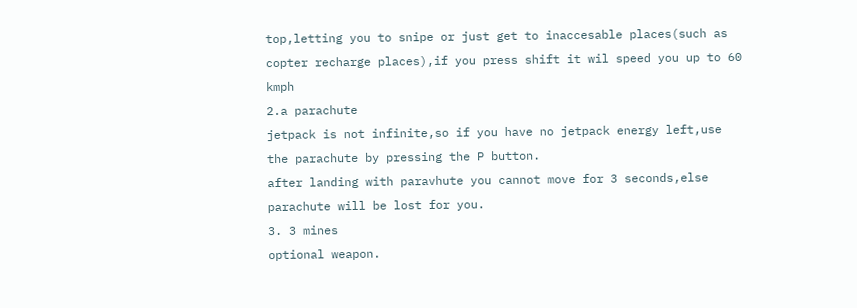top,letting you to snipe or just get to inaccesable places(such as copter recharge places),if you press shift it wil speed you up to 60 kmph
2.a parachute
jetpack is not infinite,so if you have no jetpack energy left,use the parachute by pressing the P button.
after landing with paravhute you cannot move for 3 seconds,else parachute will be lost for you.
3. 3 mines
optional weapon.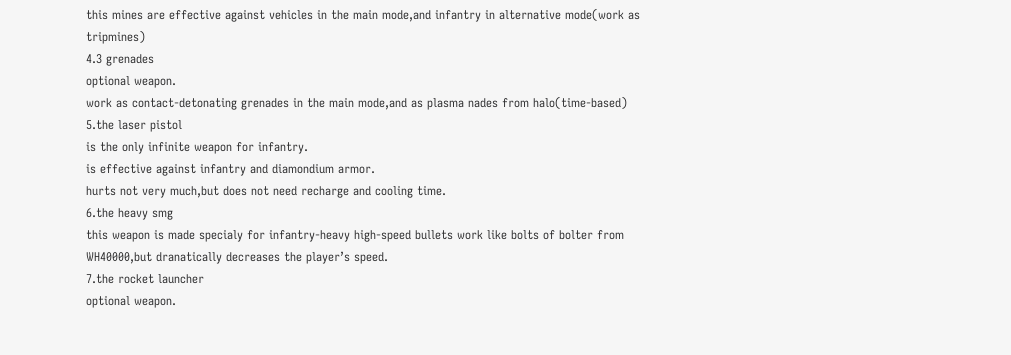this mines are effective against vehicles in the main mode,and infantry in alternative mode(work as tripmines)
4.3 grenades
optional weapon.
work as contact-detonating grenades in the main mode,and as plasma nades from halo(time-based)
5.the laser pistol
is the only infinite weapon for infantry.
is effective against infantry and diamondium armor.
hurts not very much,but does not need recharge and cooling time.
6.the heavy smg
this weapon is made specialy for infantry-heavy high-speed bullets work like bolts of bolter from WH40000,but dranatically decreases the player’s speed.
7.the rocket launcher
optional weapon.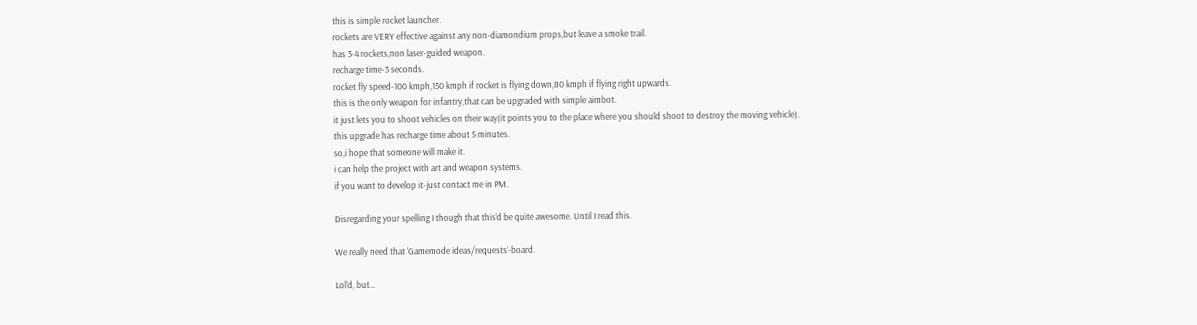this is simple rocket launcher.
rockets are VERY effective against any non-diamondium props,but leave a smoke trail.
has 3-4 rockets,non laser-guided weapon.
recharge time-3 seconds.
rocket fly speed-100 kmph,150 kmph if rocket is flying down,80 kmph if flying right upwards.
this is the only weapon for infantry,that can be upgraded with simple aimbot.
it just lets you to shoot vehicles on their way(it points you to the place where you should shoot to destroy the moving vehicle).
this upgrade has recharge time about 5 minutes.
so,i hope that someone will make it.
i can help the project with art and weapon systems.
if you want to develop it-just contact me in PM.

Disregarding your spelling I though that this’d be quite awesome. Until I read this.

We really need that ‘Gamemode ideas/requests’-board.

Lol’d, but…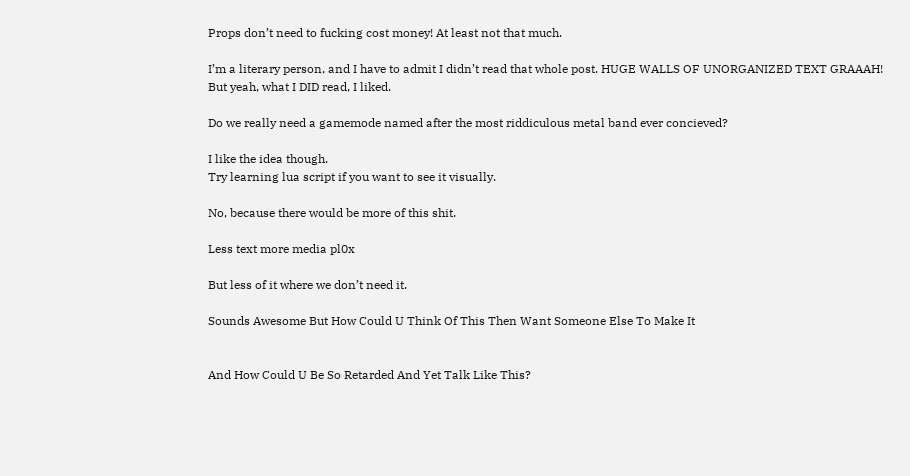Props don’t need to fucking cost money! At least not that much.

I’m a literary person, and I have to admit I didn’t read that whole post. HUGE WALLS OF UNORGANIZED TEXT GRAAAH! But yeah, what I DID read, I liked.

Do we really need a gamemode named after the most riddiculous metal band ever concieved?

I like the idea though.
Try learning lua script if you want to see it visually.

No, because there would be more of this shit.

Less text more media pl0x

But less of it where we don’t need it.

Sounds Awesome But How Could U Think Of This Then Want Someone Else To Make It


And How Could U Be So Retarded And Yet Talk Like This?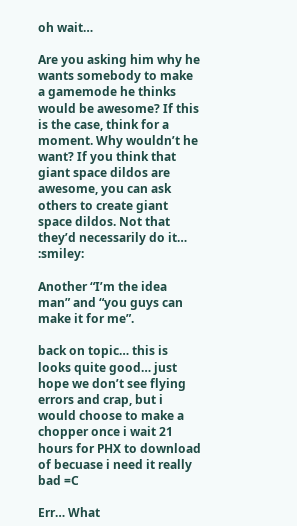oh wait…

Are you asking him why he wants somebody to make a gamemode he thinks would be awesome? If this is the case, think for a moment. Why wouldn’t he want? If you think that giant space dildos are awesome, you can ask others to create giant space dildos. Not that they’d necessarily do it… :smiley:

Another “I’m the idea man” and “you guys can make it for me”.

back on topic… this is looks quite good… just hope we don’t see flying errors and crap, but i would choose to make a chopper once i wait 21 hours for PHX to download of becuase i need it really bad =C

Err… What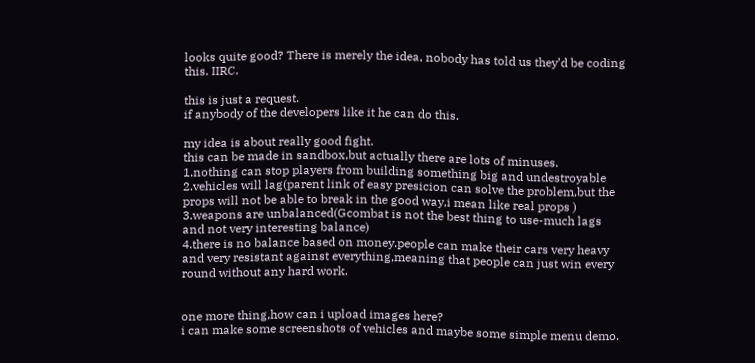looks quite good? There is merely the idea, nobody has told us they’d be coding this. IIRC.

this is just a request.
if anybody of the developers like it he can do this.

my idea is about really good fight.
this can be made in sandbox,but actually there are lots of minuses.
1.nothing can stop players from building something big and undestroyable
2.vehicles will lag(parent link of easy presicion can solve the problem,but the props will not be able to break in the good way,i mean like real props )
3.weapons are unbalanced(Gcombat is not the best thing to use-much lags and not very interesting balance)
4.there is no balance based on money.people can make their cars very heavy and very resistant against everything,meaning that people can just win every round without any hard work.


one more thing,how can i upload images here?
i can make some screenshots of vehicles and maybe some simple menu demo.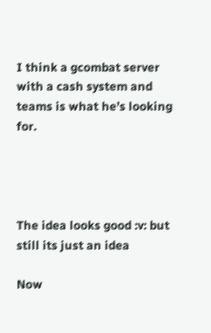I think a gcombat server with a cash system and teams is what he’s looking for.




The idea looks good :v: but still its just an idea

Now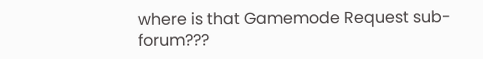where is that Gamemode Request sub-forum???